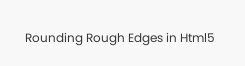Rounding Rough Edges in Html5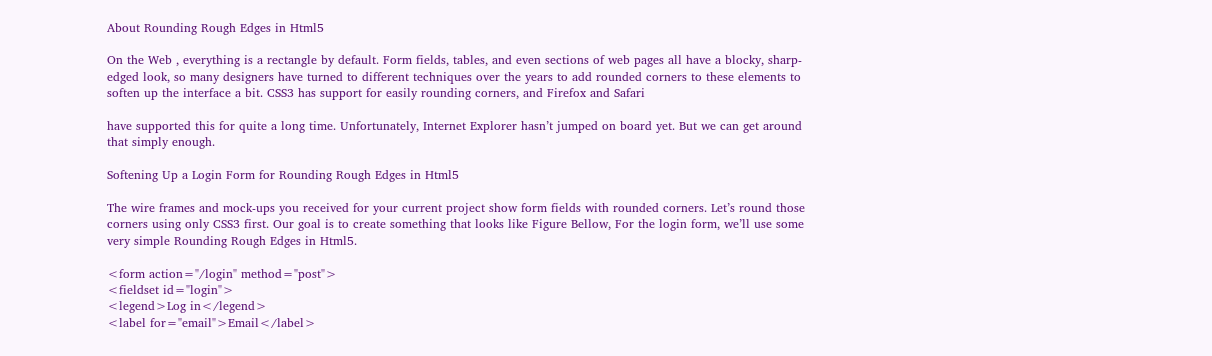About Rounding Rough Edges in Html5

On the Web , everything is a rectangle by default. Form fields, tables, and even sections of web pages all have a blocky, sharp-edged look, so many designers have turned to different techniques over the years to add rounded corners to these elements to soften up the interface a bit. CSS3 has support for easily rounding corners, and Firefox and Safari

have supported this for quite a long time. Unfortunately, Internet Explorer hasn’t jumped on board yet. But we can get around that simply enough.

Softening Up a Login Form for Rounding Rough Edges in Html5

The wire frames and mock-ups you received for your current project show form fields with rounded corners. Let’s round those corners using only CSS3 first. Our goal is to create something that looks like Figure Bellow, For the login form, we’ll use some very simple Rounding Rough Edges in Html5.

<form action="/login" method="post">
<fieldset id="login">
<legend>Log in</legend>
<label for="email">Email</label>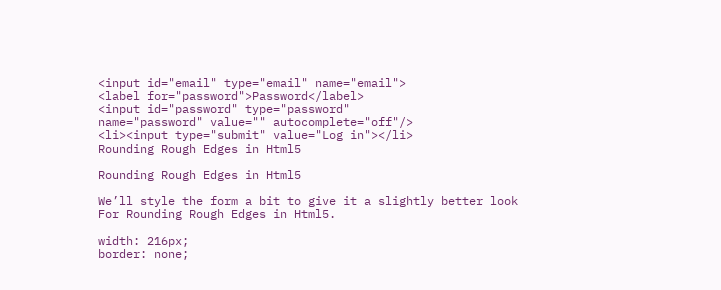<input id="email" type="email" name="email">
<label for="password">Password</label>
<input id="password" type="password"
name="password" value="" autocomplete="off"/>
<li><input type="submit" value="Log in"></li>
Rounding Rough Edges in Html5

Rounding Rough Edges in Html5

We’ll style the form a bit to give it a slightly better look For Rounding Rough Edges in Html5.

width: 216px;
border: none;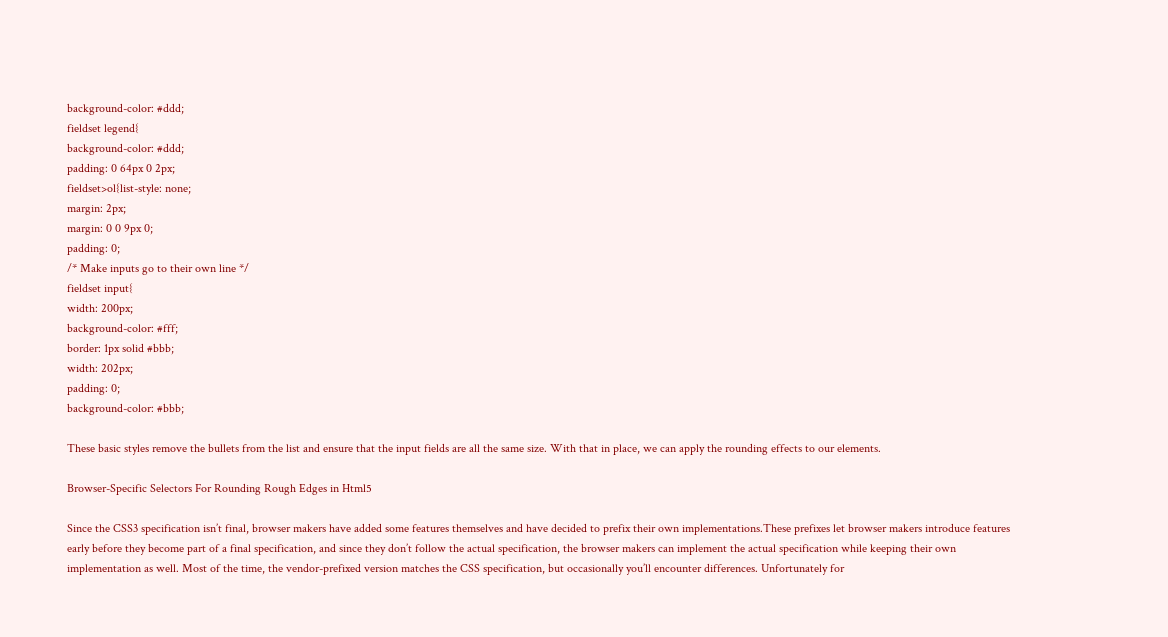background-color: #ddd;
fieldset legend{
background-color: #ddd;
padding: 0 64px 0 2px;
fieldset>ol{list-style: none;
margin: 2px;
margin: 0 0 9px 0;
padding: 0;
/* Make inputs go to their own line */
fieldset input{
width: 200px;
background-color: #fff;
border: 1px solid #bbb;
width: 202px;
padding: 0;
background-color: #bbb;

These basic styles remove the bullets from the list and ensure that the input fields are all the same size. With that in place, we can apply the rounding effects to our elements.

Browser-Specific Selectors For Rounding Rough Edges in Html5

Since the CSS3 specification isn’t final, browser makers have added some features themselves and have decided to prefix their own implementations.These prefixes let browser makers introduce features early before they become part of a final specification, and since they don’t follow the actual specification, the browser makers can implement the actual specification while keeping their own implementation as well. Most of the time, the vendor-prefixed version matches the CSS specification, but occasionally you’ll encounter differences. Unfortunately for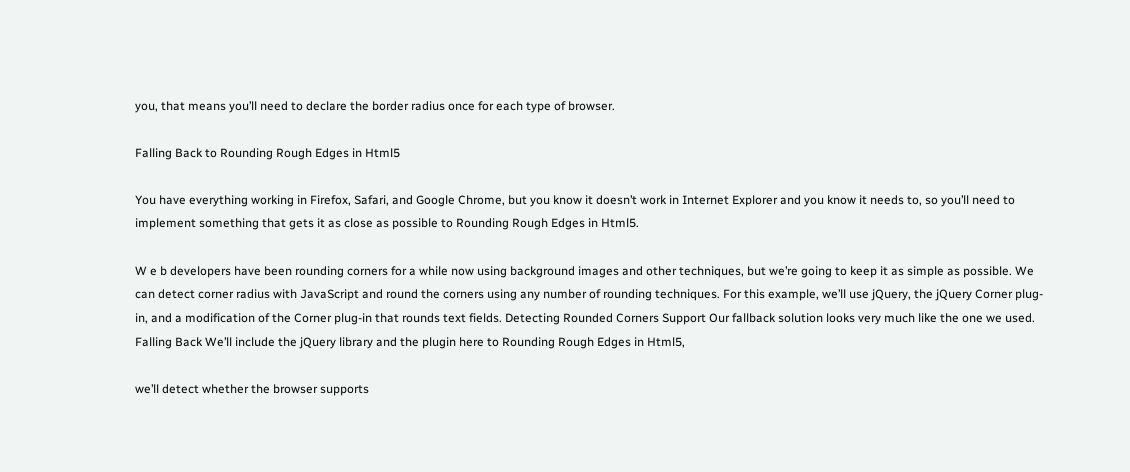you, that means you’ll need to declare the border radius once for each type of browser.

Falling Back to Rounding Rough Edges in Html5

You have everything working in Firefox, Safari, and Google Chrome, but you know it doesn’t work in Internet Explorer and you know it needs to, so you’ll need to implement something that gets it as close as possible to Rounding Rough Edges in Html5.

W e b developers have been rounding corners for a while now using background images and other techniques, but we’re going to keep it as simple as possible. We can detect corner radius with JavaScript and round the corners using any number of rounding techniques. For this example, we’ll use jQuery, the jQuery Corner plug-in, and a modification of the Corner plug-in that rounds text fields. Detecting Rounded Corners Support Our fallback solution looks very much like the one we used. Falling Back We’ll include the jQuery library and the plugin here to Rounding Rough Edges in Html5,

we’ll detect whether the browser supports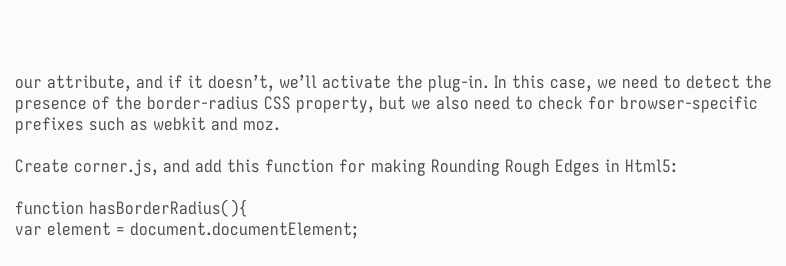our attribute, and if it doesn’t, we’ll activate the plug-in. In this case, we need to detect the presence of the border-radius CSS property, but we also need to check for browser-specific prefixes such as webkit and moz.

Create corner.js, and add this function for making Rounding Rough Edges in Html5:

function hasBorderRadius(){
var element = document.documentElement;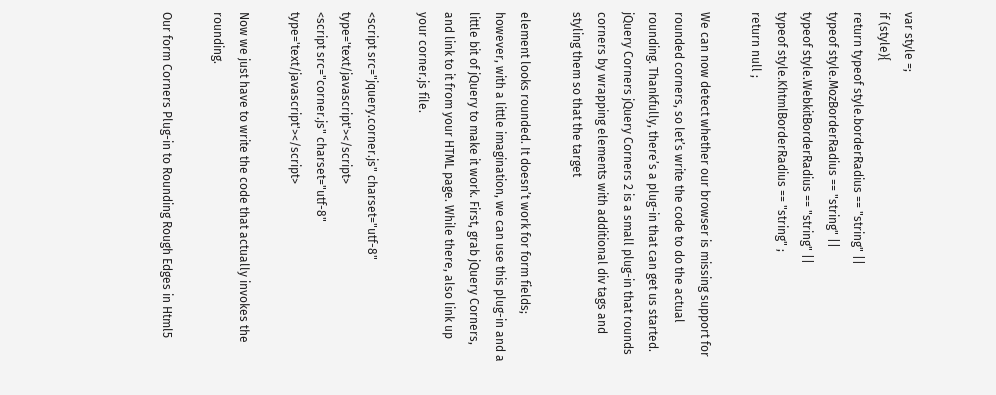var style =;
if (style){
return typeof style.borderRadius == "string" ||
typeof style.MozBorderRadius == "string" ||
typeof style.WebkitBorderRadius == "string" ||
typeof style.KhtmlBorderRadius == "string" ;
return null ;

We can now detect whether our browser is missing support for rounded corners, so let’s write the code to do the actual rounding. Thankfully, there’s a plug-in that can get us started. jQuery Corners jQuery Corners 2 is a small plug-in that rounds corners by wrapping elements with additional div tags and styling them so that the target

element looks rounded. It doesn’t work for form fields; however, with a little imagination, we can use this plug-in and a little bit of jQuery to make it work. First, grab jQuery Corners, and link to it from your HTML page. While there, also link up your corner.js file.

<script src="jquery.corner.js" charset="utf-8" type='text/javascript'></script>
<script src="corner.js" charset="utf-8" type='text/javascript'></script>

Now we just have to write the code that actually invokes the rounding.

Our form Corners Plug-in to Rounding Rough Edges in Html5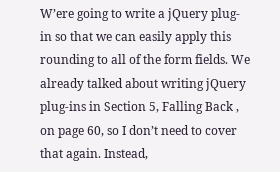W’ere going to write a jQuery plug-in so that we can easily apply this rounding to all of the form fields. We already talked about writing jQuery plug-ins in Section 5, Falling Back , on page 60, so I don’t need to cover that again. Instead,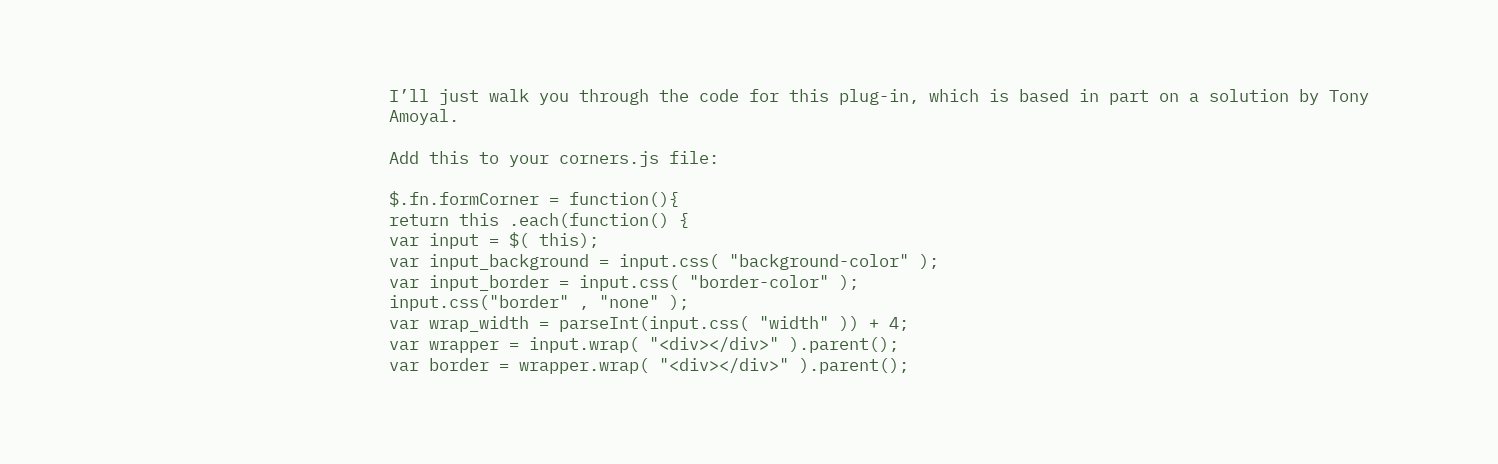I’ll just walk you through the code for this plug-in, which is based in part on a solution by Tony Amoyal.

Add this to your corners.js file:

$.fn.formCorner = function(){
return this .each(function() {
var input = $( this);
var input_background = input.css( "background-color" );
var input_border = input.css( "border-color" );
input.css("border" , "none" );
var wrap_width = parseInt(input.css( "width" )) + 4;
var wrapper = input.wrap( "<div></div>" ).parent();
var border = wrapper.wrap( "<div></div>" ).parent();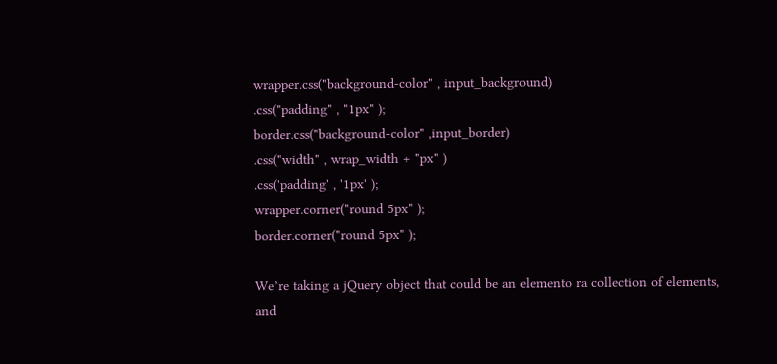wrapper.css("background-color" , input_background)
.css("padding" , "1px" );
border.css("background-color" ,input_border)
.css("width" , wrap_width + "px" )
.css('padding' , '1px' );
wrapper.corner("round 5px" );
border.corner("round 5px" );

We’re taking a jQuery object that could be an elemento ra collection of elements, and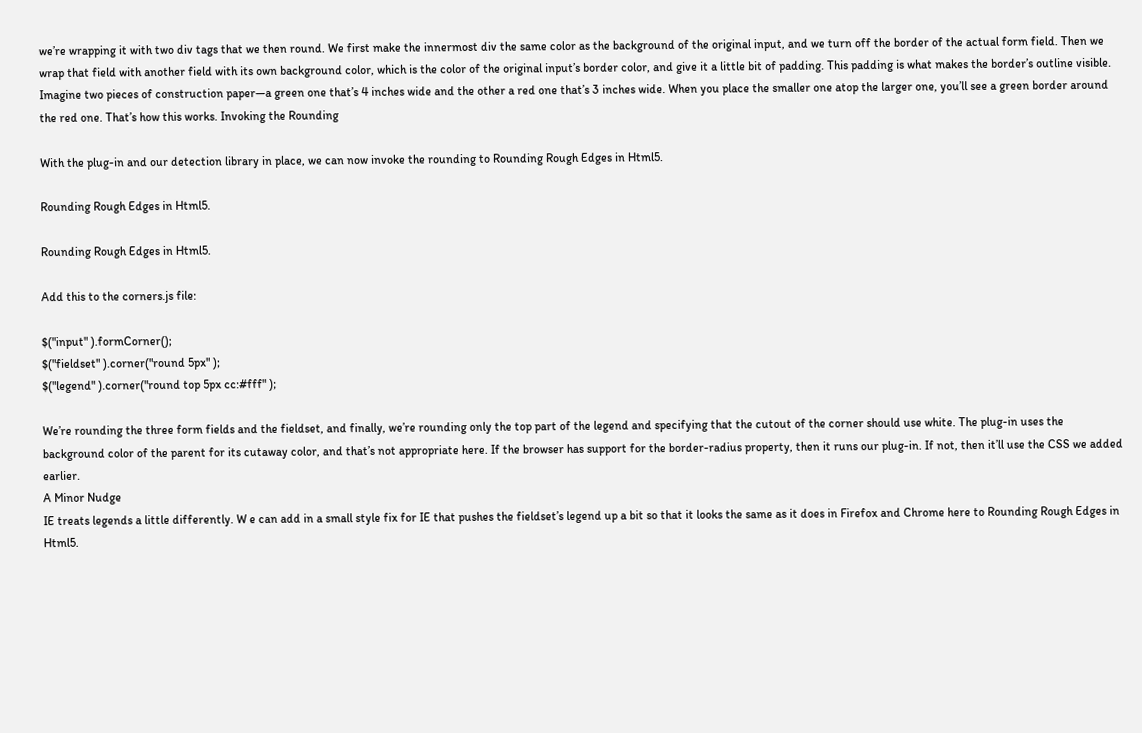we’re wrapping it with two div tags that we then round. We first make the innermost div the same color as the background of the original input, and we turn off the border of the actual form field. Then we wrap that field with another field with its own background color, which is the color of the original input’s border color, and give it a little bit of padding. This padding is what makes the border’s outline visible. Imagine two pieces of construction paper—a green one that’s 4 inches wide and the other a red one that’s 3 inches wide. When you place the smaller one atop the larger one, you’ll see a green border around the red one. That’s how this works. Invoking the Rounding

With the plug-in and our detection library in place, we can now invoke the rounding to Rounding Rough Edges in Html5.

Rounding Rough Edges in Html5.

Rounding Rough Edges in Html5.

Add this to the corners.js file:

$("input" ).formCorner();
$("fieldset" ).corner("round 5px" );
$("legend" ).corner("round top 5px cc:#fff" );

We’re rounding the three form fields and the fieldset, and finally, we’re rounding only the top part of the legend and specifying that the cutout of the corner should use white. The plug-in uses the background color of the parent for its cutaway color, and that’s not appropriate here. If the browser has support for the border-radius property, then it runs our plug-in. If not, then it’ll use the CSS we added earlier.
A Minor Nudge
IE treats legends a little differently. W e can add in a small style fix for IE that pushes the fieldset’s legend up a bit so that it looks the same as it does in Firefox and Chrome here to Rounding Rough Edges in Html5.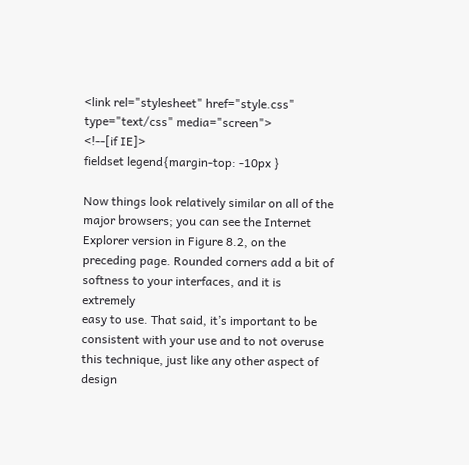<link rel="stylesheet" href="style.css" type="text/css" media="screen">
<!--[if IE]>
fieldset legend{margin-top: -10px }

Now things look relatively similar on all of the major browsers; you can see the Internet Explorer version in Figure 8.2, on the preceding page. Rounded corners add a bit of softness to your interfaces, and it is extremely
easy to use. That said, it’s important to be consistent with your use and to not overuse this technique, just like any other aspect of design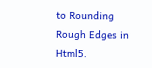to Rounding Rough Edges in Html5.